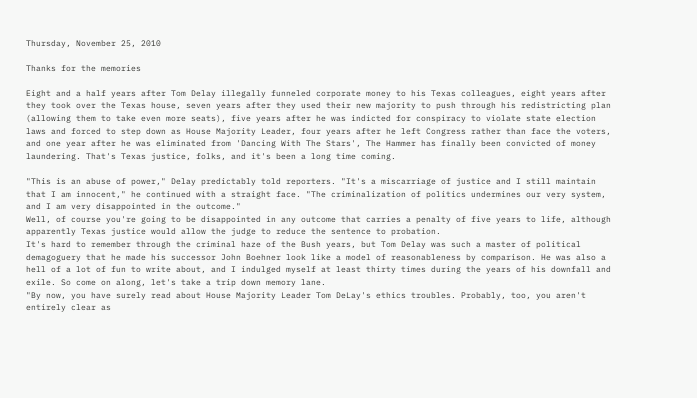Thursday, November 25, 2010

Thanks for the memories

Eight and a half years after Tom Delay illegally funneled corporate money to his Texas colleagues, eight years after they took over the Texas house, seven years after they used their new majority to push through his redistricting plan (allowing them to take even more seats), five years after he was indicted for conspiracy to violate state election laws and forced to step down as House Majority Leader, four years after he left Congress rather than face the voters, and one year after he was eliminated from 'Dancing With The Stars', The Hammer has finally been convicted of money laundering. That's Texas justice, folks, and it's been a long time coming.

"This is an abuse of power," Delay predictably told reporters. "It's a miscarriage of justice and I still maintain that I am innocent," he continued with a straight face. "The criminalization of politics undermines our very system, and I am very disappointed in the outcome."
Well, of course you're going to be disappointed in any outcome that carries a penalty of five years to life, although apparently Texas justice would allow the judge to reduce the sentence to probation.
It's hard to remember through the criminal haze of the Bush years, but Tom Delay was such a master of political demagoguery that he made his successor John Boehner look like a model of reasonableness by comparison. He was also a hell of a lot of fun to write about, and I indulged myself at least thirty times during the years of his downfall and exile. So come on along, let's take a trip down memory lane.
"By now, you have surely read about House Majority Leader Tom DeLay's ethics troubles. Probably, too, you aren't entirely clear as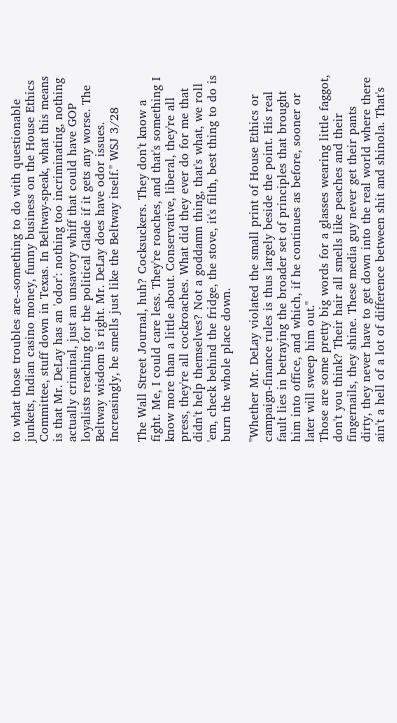to what those troubles are--something to do with questionable junkets, Indian casino money, funny business on the House Ethics Committee, stuff down in Texas. In Beltway-speak, what this means is that Mr. DeLay has an 'odor': nothing too incriminating, nothing actually criminal, just an unsavory whiff that could have GOP loyalists reaching for the political Glade if it gets any worse. The Beltway wisdom is right. Mr. DeLay does have odor issues. Increasingly, he smells just like the Beltway itself." WSJ 3/28

The Wall Street Journal, huh? Cocksuckers. They don't know a fight. Me, I could care less. They're roaches, and that's something I know more than a little about. Conservative, liberal, they're all press, they're all cockroaches. What did they ever do for me that didn't help themselves? Not a goddamn thing, that's what, we roll 'em, check behind the fridge, the stove, it's filth, best thing to do is burn the whole place down.

"Whether Mr. DeLay violated the small print of House Ethics or campaign-finance rules is thus largely beside the point. His real fault lies in betraying the broader set of principles that brought him into office, and which, if he continues as before, sooner or later will sweep him out."
Those are some pretty big words for a glasses wearing little faggot, don't you think? Their hair all smells like peaches and their fingernails, they shine. These media guy never get their pants dirty, they never have to get down into the real world where there ain't a hell of a lot of difference between shit and shinola. That's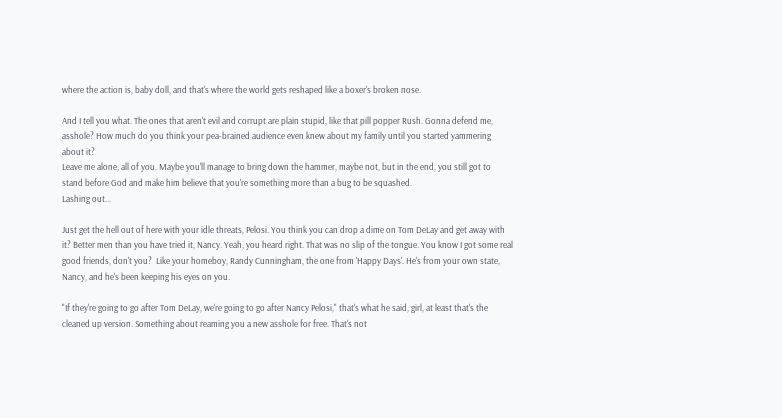where the action is, baby doll, and that's where the world gets reshaped like a boxer's broken nose.

And I tell you what. The ones that aren't evil and corrupt are plain stupid, like that pill popper Rush. Gonna defend me, asshole? How much do you think your pea-brained audience even knew about my family until you started yammering about it?
Leave me alone, all of you. Maybe you'll manage to bring down the hammer, maybe not, but in the end, you still got to stand before God and make him believe that you're something more than a bug to be squashed.
Lashing out...

Just get the hell out of here with your idle threats, Pelosi. You think you can drop a dime on Tom DeLay and get away with it? Better men than you have tried it, Nancy. Yeah, you heard right. That was no slip of the tongue. You know I got some real good friends, don't you?  Like your homeboy, Randy Cunningham, the one from 'Happy Days'. He's from your own state, Nancy, and he's been keeping his eyes on you.

"If they're going to go after Tom DeLay, we're going to go after Nancy Pelosi," that's what he said, girl, at least that's the cleaned up version. Something about reaming you a new asshole for free. That's not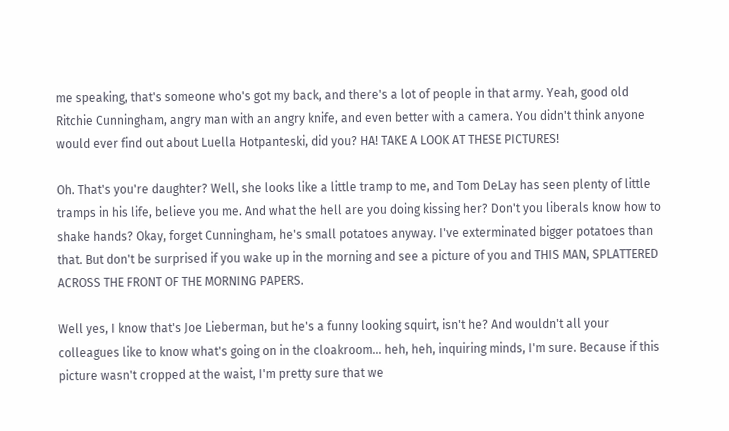me speaking, that's someone who's got my back, and there's a lot of people in that army. Yeah, good old Ritchie Cunningham, angry man with an angry knife, and even better with a camera. You didn't think anyone would ever find out about Luella Hotpanteski, did you? HA! TAKE A LOOK AT THESE PICTURES!

Oh. That's you're daughter? Well, she looks like a little tramp to me, and Tom DeLay has seen plenty of little tramps in his life, believe you me. And what the hell are you doing kissing her? Don't you liberals know how to shake hands? Okay, forget Cunningham, he's small potatoes anyway. I've exterminated bigger potatoes than that. But don't be surprised if you wake up in the morning and see a picture of you and THIS MAN, SPLATTERED ACROSS THE FRONT OF THE MORNING PAPERS.

Well yes, I know that's Joe Lieberman, but he's a funny looking squirt, isn't he? And wouldn't all your colleagues like to know what's going on in the cloakroom... heh, heh, inquiring minds, I'm sure. Because if this picture wasn't cropped at the waist, I'm pretty sure that we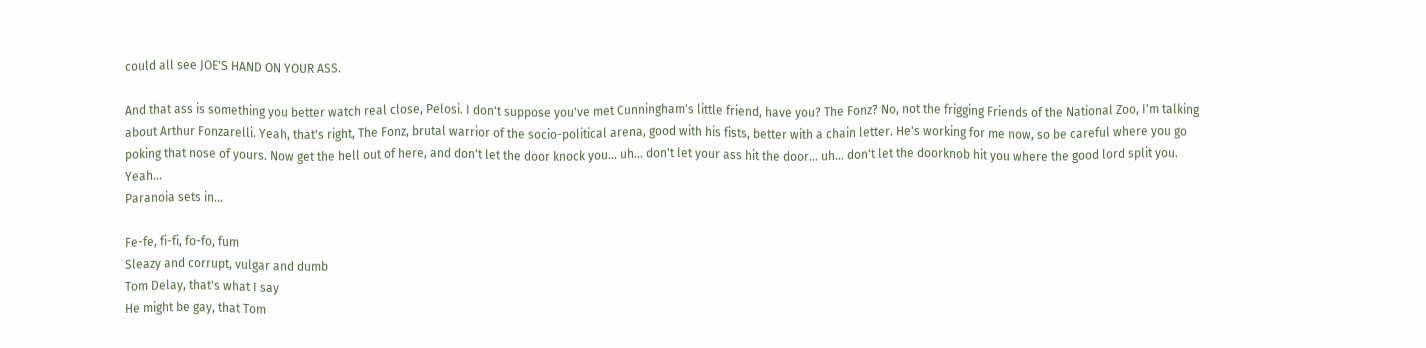could all see JOE'S HAND ON YOUR ASS.

And that ass is something you better watch real close, Pelosi. I don't suppose you've met Cunningham's little friend, have you? The Fonz? No, not the frigging Friends of the National Zoo, I'm talking about Arthur Fonzarelli. Yeah, that's right, The Fonz, brutal warrior of the socio-political arena, good with his fists, better with a chain letter. He's working for me now, so be careful where you go poking that nose of yours. Now get the hell out of here, and don't let the door knock you... uh... don't let your ass hit the door... uh... don't let the doorknob hit you where the good lord split you. Yeah...
Paranoia sets in...

Fe-fe, fi-fi, fo-fo, fum
Sleazy and corrupt, vulgar and dumb
Tom Delay, that's what I say
He might be gay, that Tom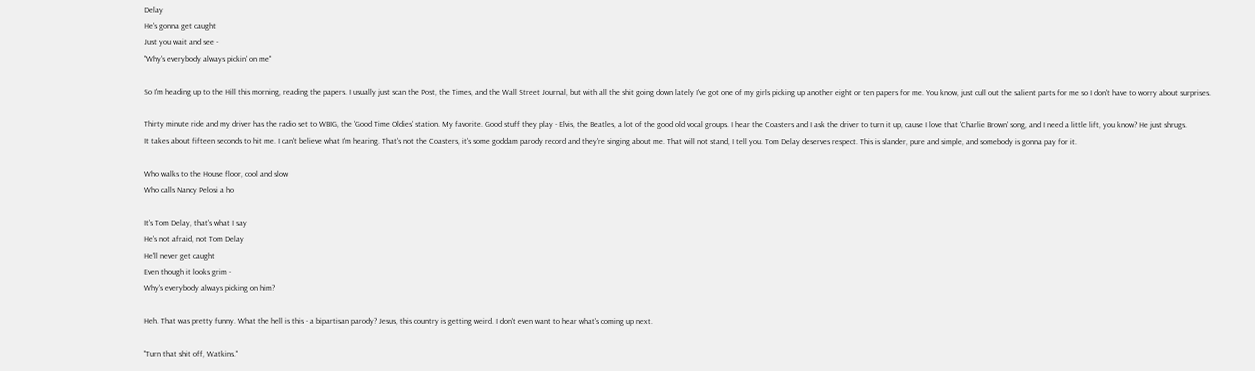Delay
He's gonna get caught
Just you wait and see -
"Why's everybody always pickin' on me"

So I'm heading up to the Hill this morning, reading the papers. I usually just scan the Post, the Times, and the Wall Street Journal, but with all the shit going down lately I've got one of my girls picking up another eight or ten papers for me. You know, just cull out the salient parts for me so I don't have to worry about surprises.

Thirty minute ride and my driver has the radio set to WBIG, the 'Good Time Oldies' station. My favorite. Good stuff they play - Elvis, the Beatles, a lot of the good old vocal groups. I hear the Coasters and I ask the driver to turn it up, cause I love that 'Charlie Brown' song, and I need a little lift, you know? He just shrugs.
It takes about fifteen seconds to hit me. I can't believe what I'm hearing. That's not the Coasters, it's some goddam parody record and they're singing about me. That will not stand, I tell you. Tom Delay deserves respect. This is slander, pure and simple, and somebody is gonna pay for it.

Who walks to the House floor, cool and slow
Who calls Nancy Pelosi a ho

It's Tom Delay, that's what I say
He's not afraid, not Tom Delay
He'll never get caught
Even though it looks grim -
Why's everybody always picking on him?

Heh. That was pretty funny. What the hell is this - a bipartisan parody? Jesus, this country is getting weird. I don't even want to hear what's coming up next.

"Turn that shit off, Watkins."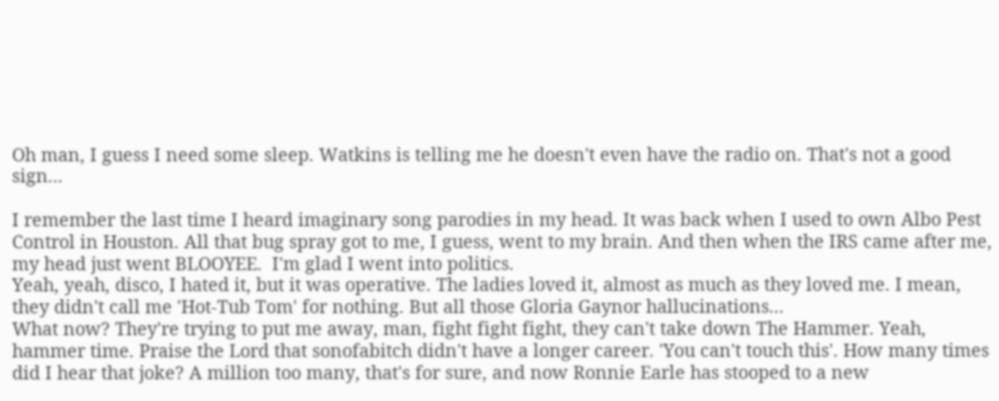Oh man, I guess I need some sleep. Watkins is telling me he doesn't even have the radio on. That's not a good sign...

I remember the last time I heard imaginary song parodies in my head. It was back when I used to own Albo Pest Control in Houston. All that bug spray got to me, I guess, went to my brain. And then when the IRS came after me, my head just went BLOOYEE.  I'm glad I went into politics.
Yeah, yeah, disco, I hated it, but it was operative. The ladies loved it, almost as much as they loved me. I mean, they didn't call me 'Hot-Tub Tom' for nothing. But all those Gloria Gaynor hallucinations...
What now? They're trying to put me away, man, fight fight fight, they can't take down The Hammer. Yeah, hammer time. Praise the Lord that sonofabitch didn't have a longer career. 'You can't touch this'. How many times did I hear that joke? A million too many, that's for sure, and now Ronnie Earle has stooped to a new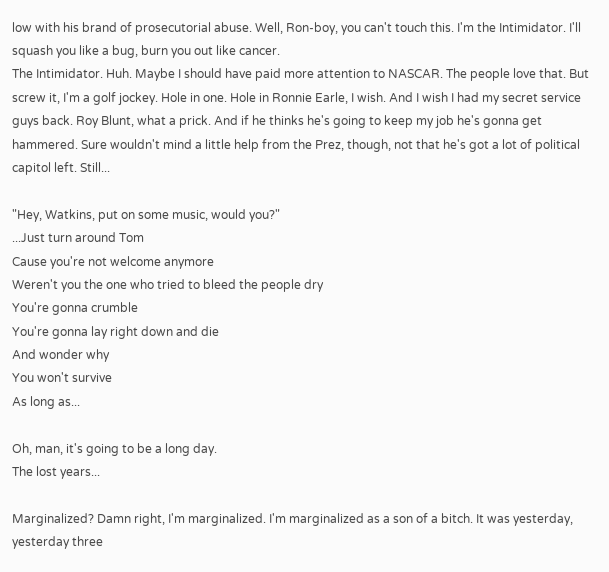low with his brand of prosecutorial abuse. Well, Ron-boy, you can't touch this. I'm the Intimidator. I'll squash you like a bug, burn you out like cancer.
The Intimidator. Huh. Maybe I should have paid more attention to NASCAR. The people love that. But screw it, I'm a golf jockey. Hole in one. Hole in Ronnie Earle, I wish. And I wish I had my secret service guys back. Roy Blunt, what a prick. And if he thinks he's going to keep my job he's gonna get hammered. Sure wouldn't mind a little help from the Prez, though, not that he's got a lot of political capitol left. Still...

"Hey, Watkins, put on some music, would you?"
...Just turn around Tom
Cause you're not welcome anymore
Weren't you the one who tried to bleed the people dry
You're gonna crumble
You're gonna lay right down and die
And wonder why
You won't survive
As long as...

Oh, man, it's going to be a long day.
The lost years...

Marginalized? Damn right, I'm marginalized. I'm marginalized as a son of a bitch. It was yesterday, yesterday three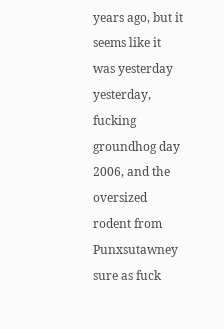years ago, but it seems like it was yesterday yesterday, fucking groundhog day 2006, and the oversized rodent from Punxsutawney sure as fuck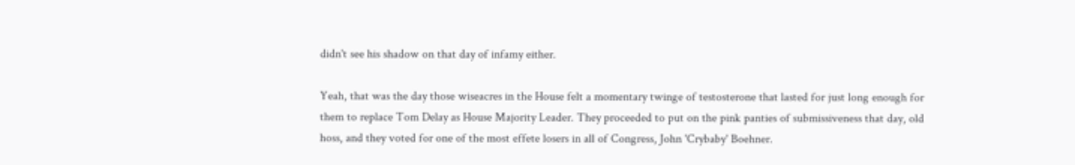didn't see his shadow on that day of infamy either.

Yeah, that was the day those wiseacres in the House felt a momentary twinge of testosterone that lasted for just long enough for them to replace Tom Delay as House Majority Leader. They proceeded to put on the pink panties of submissiveness that day, old hoss, and they voted for one of the most effete losers in all of Congress, John 'Crybaby' Boehner.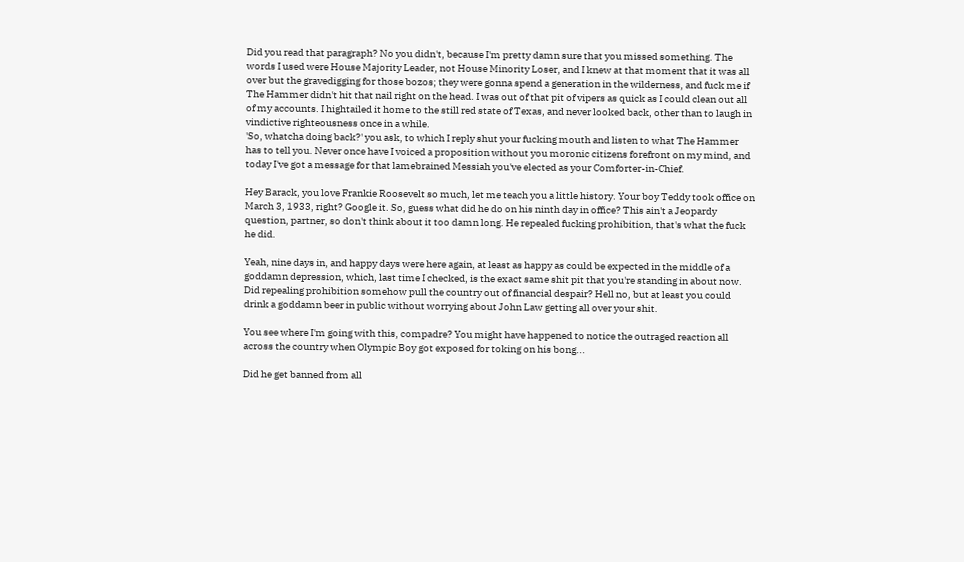Did you read that paragraph? No you didn't, because I'm pretty damn sure that you missed something. The words I used were House Majority Leader, not House Minority Loser, and I knew at that moment that it was all over but the gravedigging for those bozos; they were gonna spend a generation in the wilderness, and fuck me if The Hammer didn't hit that nail right on the head. I was out of that pit of vipers as quick as I could clean out all of my accounts. I hightailed it home to the still red state of Texas, and never looked back, other than to laugh in vindictive righteousness once in a while.
'So, whatcha doing back?' you ask, to which I reply shut your fucking mouth and listen to what The Hammer has to tell you. Never once have I voiced a proposition without you moronic citizens forefront on my mind, and today I've got a message for that lamebrained Messiah you've elected as your Comforter-in-Chief.

Hey Barack, you love Frankie Roosevelt so much, let me teach you a little history. Your boy Teddy took office on March 3, 1933, right? Google it. So, guess what did he do on his ninth day in office? This ain't a Jeopardy question, partner, so don't think about it too damn long. He repealed fucking prohibition, that's what the fuck he did.

Yeah, nine days in, and happy days were here again, at least as happy as could be expected in the middle of a goddamn depression, which, last time I checked, is the exact same shit pit that you're standing in about now. Did repealing prohibition somehow pull the country out of financial despair? Hell no, but at least you could drink a goddamn beer in public without worrying about John Law getting all over your shit.

You see where I'm going with this, compadre? You might have happened to notice the outraged reaction all across the country when Olympic Boy got exposed for toking on his bong...

Did he get banned from all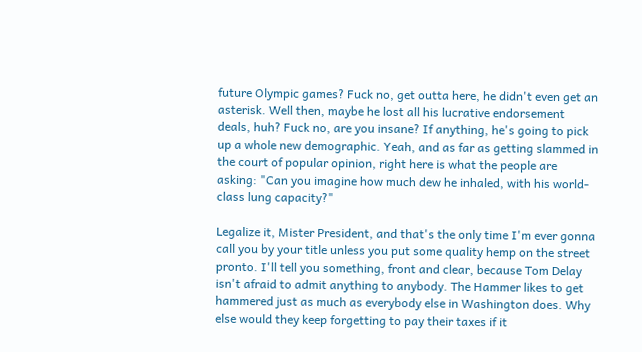future Olympic games? Fuck no, get outta here, he didn't even get an asterisk. Well then, maybe he lost all his lucrative endorsement deals, huh? Fuck no, are you insane? If anything, he's going to pick up a whole new demographic. Yeah, and as far as getting slammed in the court of popular opinion, right here is what the people are asking: "Can you imagine how much dew he inhaled, with his world-class lung capacity?"

Legalize it, Mister President, and that's the only time I'm ever gonna call you by your title unless you put some quality hemp on the street pronto. I'll tell you something, front and clear, because Tom Delay isn't afraid to admit anything to anybody. The Hammer likes to get hammered just as much as everybody else in Washington does. Why else would they keep forgetting to pay their taxes if it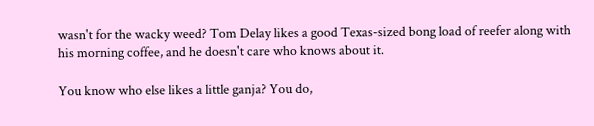wasn't for the wacky weed? Tom Delay likes a good Texas-sized bong load of reefer along with his morning coffee, and he doesn't care who knows about it.

You know who else likes a little ganja? You do,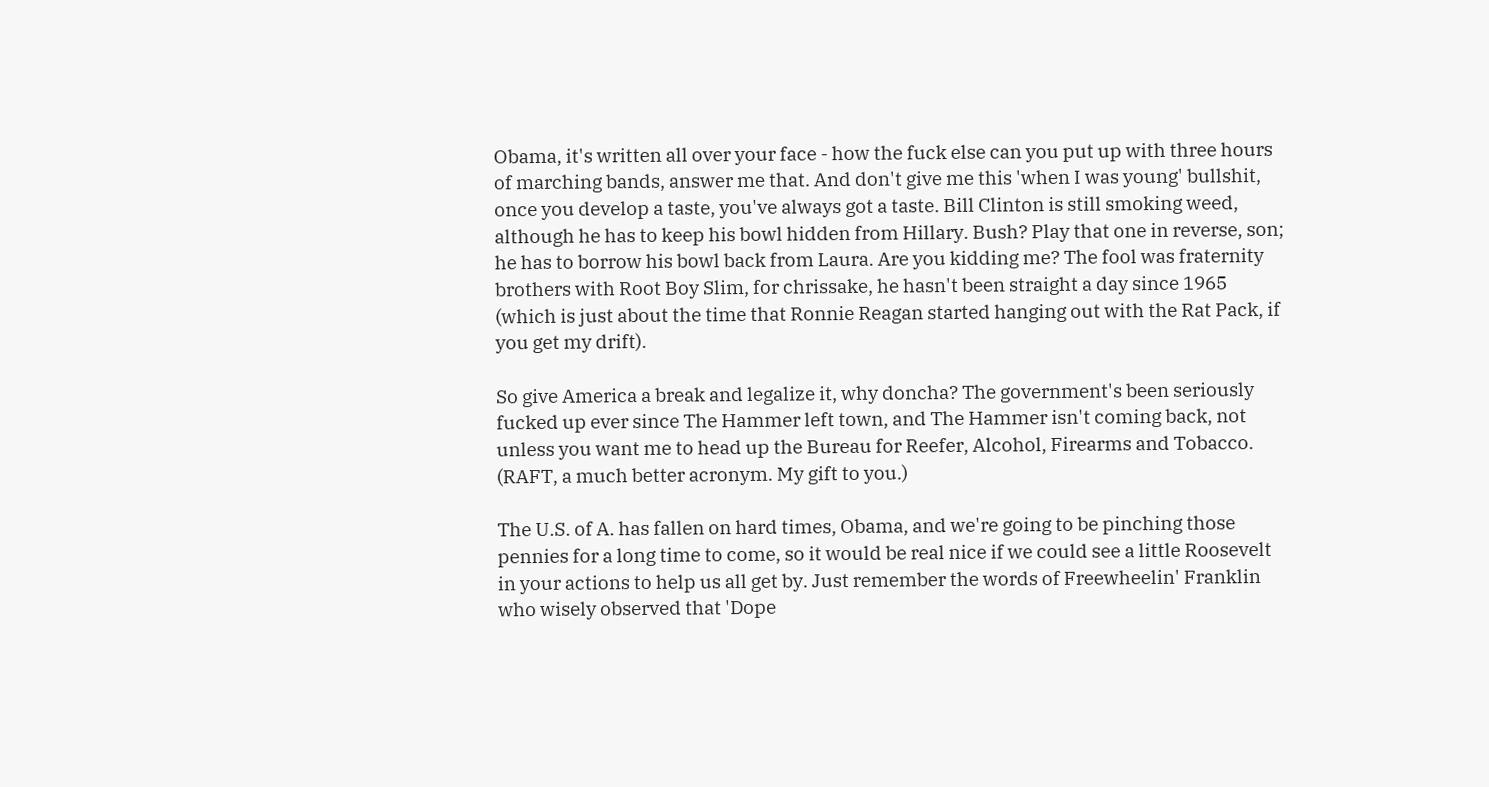Obama, it's written all over your face - how the fuck else can you put up with three hours of marching bands, answer me that. And don't give me this 'when I was young' bullshit, once you develop a taste, you've always got a taste. Bill Clinton is still smoking weed, although he has to keep his bowl hidden from Hillary. Bush? Play that one in reverse, son; he has to borrow his bowl back from Laura. Are you kidding me? The fool was fraternity brothers with Root Boy Slim, for chrissake, he hasn't been straight a day since 1965 (which is just about the time that Ronnie Reagan started hanging out with the Rat Pack, if you get my drift).

So give America a break and legalize it, why doncha? The government's been seriously fucked up ever since The Hammer left town, and The Hammer isn't coming back, not unless you want me to head up the Bureau for Reefer, Alcohol, Firearms and Tobacco. (RAFT, a much better acronym. My gift to you.)

The U.S. of A. has fallen on hard times, Obama, and we're going to be pinching those pennies for a long time to come, so it would be real nice if we could see a little Roosevelt in your actions to help us all get by. Just remember the words of Freewheelin' Franklin who wisely observed that 'Dope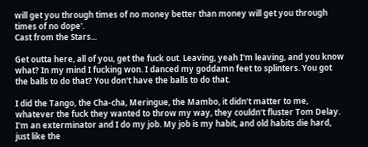will get you through times of no money better than money will get you through times of no dope'.
Cast from the Stars...

Get outta here, all of you, get the fuck out. Leaving, yeah I'm leaving, and you know what? In my mind I fucking won. I danced my goddamn feet to splinters. You got the balls to do that? You don't have the balls to do that.

I did the Tango, the Cha-cha, Meringue, the Mambo, it didn't matter to me, whatever the fuck they wanted to throw my way, they couldn't fluster Tom Delay. I'm an exterminator and I do my job. My job is my habit, and old habits die hard, just like the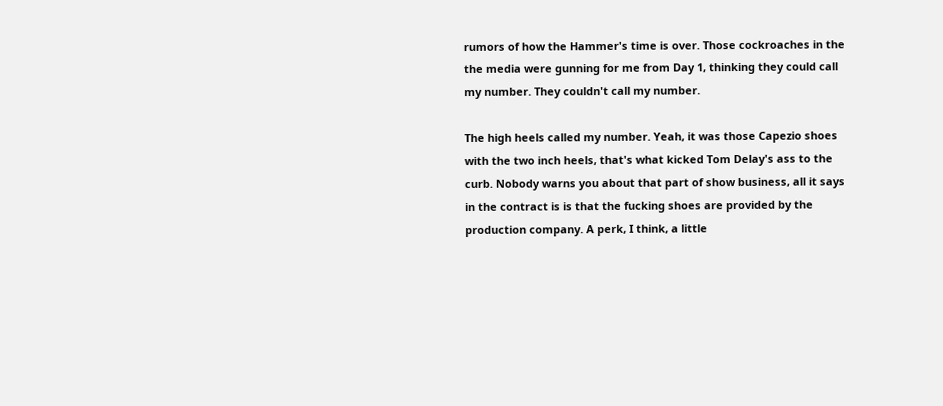rumors of how the Hammer's time is over. Those cockroaches in the the media were gunning for me from Day 1, thinking they could call my number. They couldn't call my number.

The high heels called my number. Yeah, it was those Capezio shoes with the two inch heels, that's what kicked Tom Delay's ass to the curb. Nobody warns you about that part of show business, all it says in the contract is is that the fucking shoes are provided by the production company. A perk, I think, a little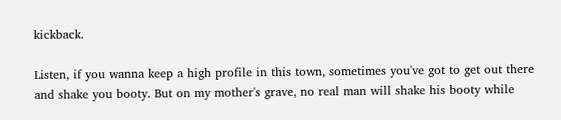kickback.

Listen, if you wanna keep a high profile in this town, sometimes you've got to get out there and shake you booty. But on my mother's grave, no real man will shake his booty while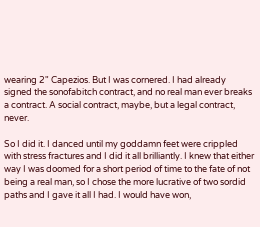wearing 2" Capezios. But I was cornered. I had already signed the sonofabitch contract, and no real man ever breaks a contract. A social contract, maybe, but a legal contract, never.

So I did it. I danced until my goddamn feet were crippled with stress fractures and I did it all brilliantly. I knew that either way I was doomed for a short period of time to the fate of not being a real man, so I chose the more lucrative of two sordid paths and I gave it all I had. I would have won,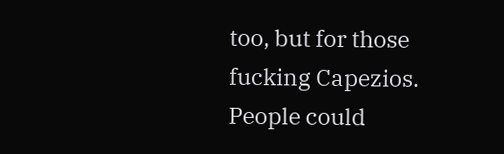too, but for those fucking Capezios. People could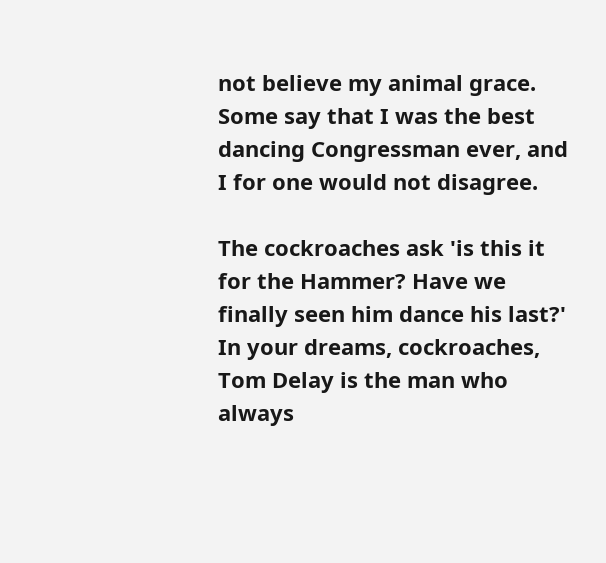not believe my animal grace. Some say that I was the best dancing Congressman ever, and I for one would not disagree.

The cockroaches ask 'is this it for the Hammer? Have we finally seen him dance his last?' In your dreams, cockroaches, Tom Delay is the man who always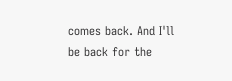comes back. And I'll be back for the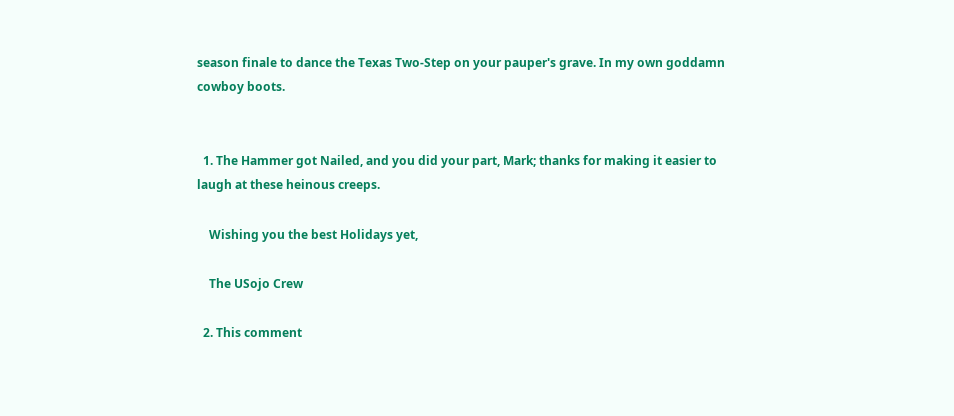season finale to dance the Texas Two-Step on your pauper's grave. In my own goddamn cowboy boots.


  1. The Hammer got Nailed, and you did your part, Mark; thanks for making it easier to laugh at these heinous creeps.

    Wishing you the best Holidays yet,

    The USojo Crew

  2. This comment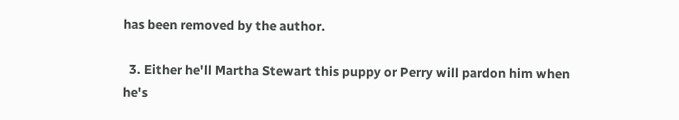has been removed by the author.

  3. Either he'll Martha Stewart this puppy or Perry will pardon him when he's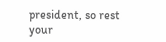president, so rest your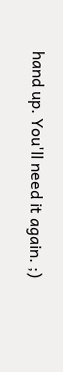hand up. You'll need it again. ;)